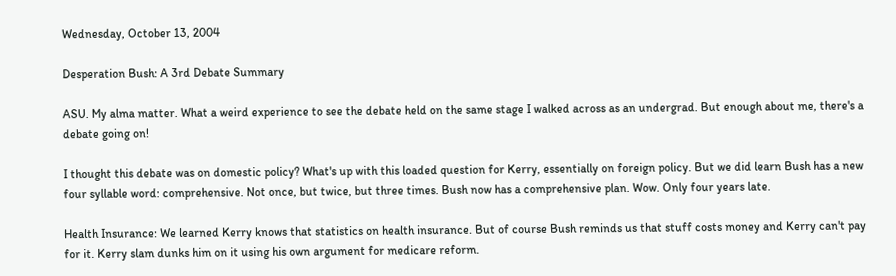Wednesday, October 13, 2004

Desperation Bush: A 3rd Debate Summary

ASU. My alma matter. What a weird experience to see the debate held on the same stage I walked across as an undergrad. But enough about me, there's a debate going on!

I thought this debate was on domestic policy? What's up with this loaded question for Kerry, essentially on foreign policy. But we did learn Bush has a new four syllable word: comprehensive. Not once, but twice, but three times. Bush now has a comprehensive plan. Wow. Only four years late.

Health Insurance: We learned Kerry knows that statistics on health insurance. But of course Bush reminds us that stuff costs money and Kerry can't pay for it. Kerry slam dunks him on it using his own argument for medicare reform.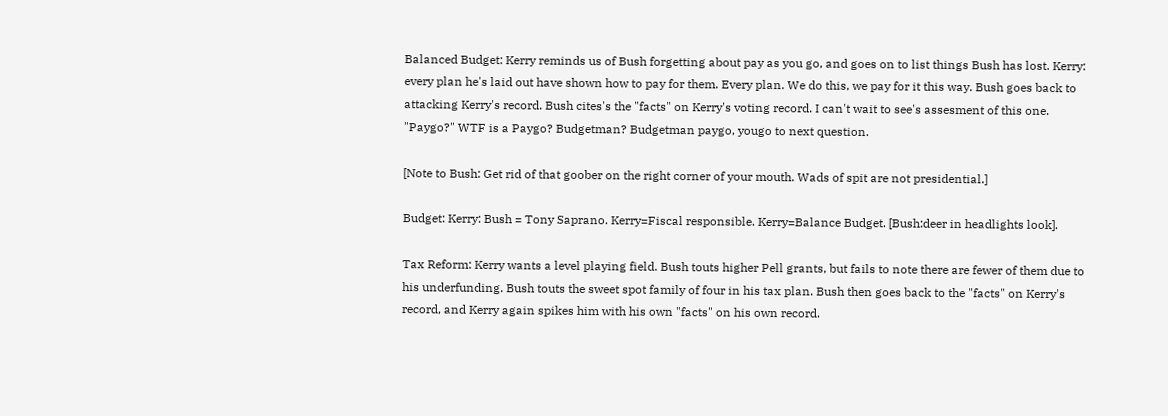Balanced Budget: Kerry reminds us of Bush forgetting about pay as you go, and goes on to list things Bush has lost. Kerry: every plan he's laid out have shown how to pay for them. Every plan. We do this, we pay for it this way. Bush goes back to attacking Kerry's record. Bush cites's the "facts" on Kerry's voting record. I can't wait to see's assesment of this one. "Paygo?" WTF is a Paygo? Budgetman? Budgetman paygo, yougo to next question.

[Note to Bush: Get rid of that goober on the right corner of your mouth. Wads of spit are not presidential.]

Budget: Kerry: Bush = Tony Saprano. Kerry=Fiscal responsible. Kerry=Balance Budget. [Bush:deer in headlights look].

Tax Reform: Kerry wants a level playing field. Bush touts higher Pell grants, but fails to note there are fewer of them due to his underfunding. Bush touts the sweet spot family of four in his tax plan. Bush then goes back to the "facts" on Kerry's record, and Kerry again spikes him with his own "facts" on his own record.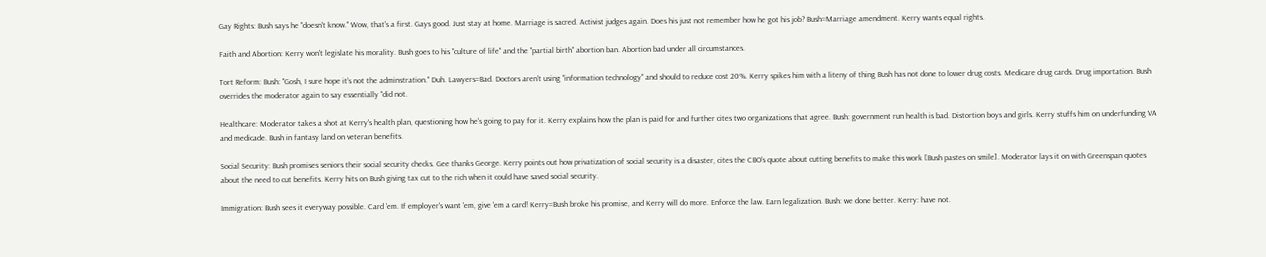Gay Rights: Bush says he "doesn't know." Wow, that's a first. Gays good. Just stay at home. Marriage is sacred. Activist judges again. Does his just not remember how he got his job? Bush=Marriage amendment. Kerry wants equal rights.

Faith and Abortion: Kerry won't legislate his morality. Bush goes to his "culture of life" and the "partial birth" abortion ban. Abortion bad under all circumstances.

Tort Reform: Bush: "Gosh, I sure hope it's not the adminstration." Duh. Lawyers=Bad. Doctors aren't using "information technology" and should to reduce cost 20%. Kerry spikes him with a liteny of thing Bush has not done to lower drug costs. Medicare drug cards. Drug importation. Bush overrides the moderator again to say essentially "did not.

Healthcare: Moderator takes a shot at Kerry's health plan, questioning how he's going to pay for it. Kerry explains how the plan is paid for and further cites two organizations that agree. Bush: government run health is bad. Distortion boys and girls. Kerry stuffs him on underfunding VA and medicade. Bush in fantasy land on veteran benefits.

Social Security: Bush promises seniors their social security checks. Gee thanks George. Kerry points out how privatization of social security is a disaster, cites the CBO's quote about cutting benefits to make this work [Bush pastes on smile]. Moderator lays it on with Greenspan quotes about the need to cut benefits. Kerry hits on Bush giving tax cut to the rich when it could have saved social security.

Immigration: Bush sees it everyway possible. Card 'em. If employer's want 'em, give 'em a card! Kerry=Bush broke his promise, and Kerry will do more. Enforce the law. Earn legalization. Bush: we done better. Kerry: have not.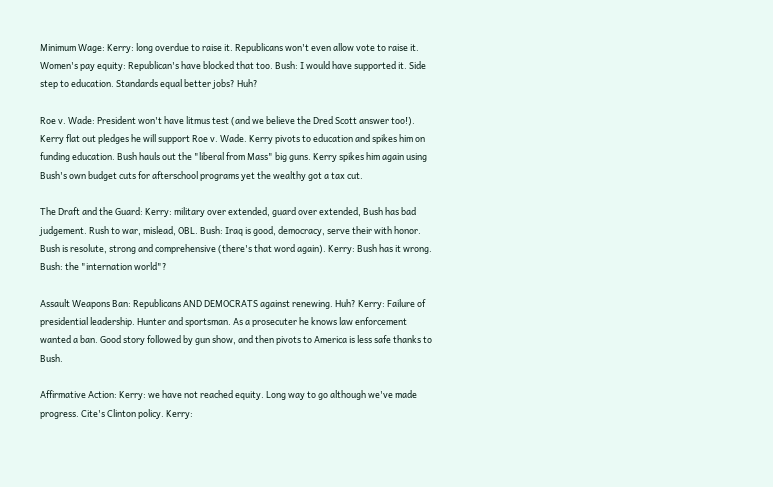Minimum Wage: Kerry: long overdue to raise it. Republicans won't even allow vote to raise it. Women's pay equity: Republican's have blocked that too. Bush: I would have supported it. Side step to education. Standards equal better jobs? Huh?

Roe v. Wade: President won't have litmus test (and we believe the Dred Scott answer too!). Kerry flat out pledges he will support Roe v. Wade. Kerry pivots to education and spikes him on funding education. Bush hauls out the "liberal from Mass" big guns. Kerry spikes him again using Bush's own budget cuts for afterschool programs yet the wealthy got a tax cut.

The Draft and the Guard: Kerry: military over extended, guard over extended, Bush has bad judgement. Rush to war, mislead, OBL. Bush: Iraq is good, democracy, serve their with honor. Bush is resolute, strong and comprehensive (there's that word again). Kerry: Bush has it wrong. Bush: the "internation world"?

Assault Weapons Ban: Republicans AND DEMOCRATS against renewing. Huh? Kerry: Failure of presidential leadership. Hunter and sportsman. As a prosecuter he knows law enforcement wanted a ban. Good story followed by gun show, and then pivots to America is less safe thanks to Bush.

Affirmative Action: Kerry: we have not reached equity. Long way to go although we've made progress. Cite's Clinton policy. Kerry: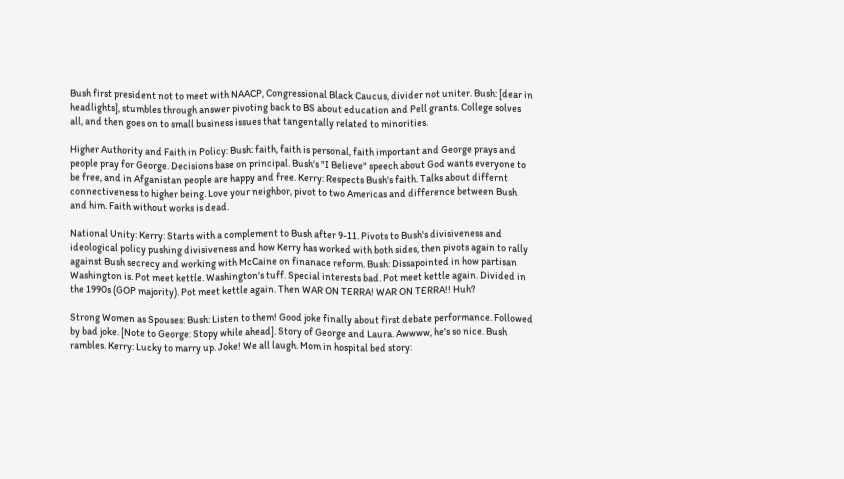Bush first president not to meet with NAACP, Congressional Black Caucus, divider not uniter. Bush: [dear in headlights], stumbles through answer pivoting back to BS about education and Pell grants. College solves all, and then goes on to small business issues that tangentally related to minorities.

Higher Authority and Faith in Policy: Bush: faith, faith is personal, faith important and George prays and people pray for George. Decisions base on principal. Bush's "I Believe" speech about God wants everyone to be free, and in Afganistan people are happy and free. Kerry: Respects Bush's faith. Talks about differnt connectiveness to higher being. Love your neighbor, pivot to two Americas and difference between Bush and him. Faith without works is dead.

National Unity: Kerry: Starts with a complement to Bush after 9-11. Pivots to Bush's divisiveness and ideological policy pushing divisiveness and how Kerry has worked with both sides, then pivots again to rally against Bush secrecy and working with McCaine on finanace reform. Bush: Dissapointed in how partisan Washington is. Pot meet kettle. Washington's tuff. Special interests bad. Pot meet kettle again. Divided in the 1990s (GOP majority). Pot meet kettle again. Then WAR ON TERRA! WAR ON TERRA!! Huh?

Strong Women as Spouses: Bush: Listen to them! Good joke finally about first debate performance. Followed by bad joke. [Note to George: Stopy while ahead]. Story of George and Laura. Awwww, he's so nice. Bush rambles. Kerry: Lucky to marry up. Joke! We all laugh. Mom in hospital bed story: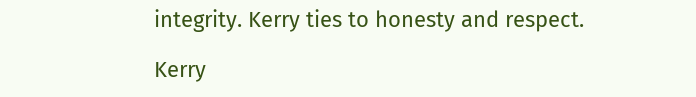integrity. Kerry ties to honesty and respect.

Kerry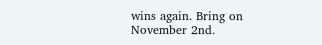wins again. Bring on November 2nd.